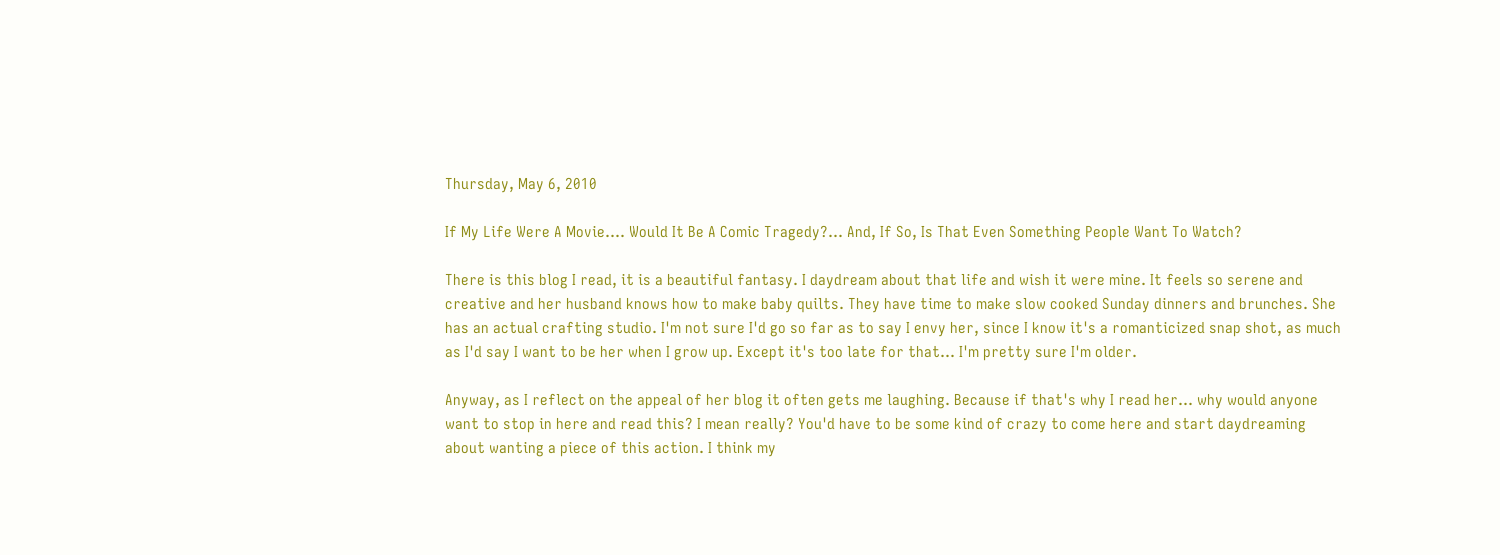Thursday, May 6, 2010

If My Life Were A Movie.... Would It Be A Comic Tragedy?... And, If So, Is That Even Something People Want To Watch?

There is this blog I read, it is a beautiful fantasy. I daydream about that life and wish it were mine. It feels so serene and creative and her husband knows how to make baby quilts. They have time to make slow cooked Sunday dinners and brunches. She has an actual crafting studio. I'm not sure I'd go so far as to say I envy her, since I know it's a romanticized snap shot, as much as I'd say I want to be her when I grow up. Except it's too late for that... I'm pretty sure I'm older.

Anyway, as I reflect on the appeal of her blog it often gets me laughing. Because if that's why I read her... why would anyone want to stop in here and read this? I mean really? You'd have to be some kind of crazy to come here and start daydreaming about wanting a piece of this action. I think my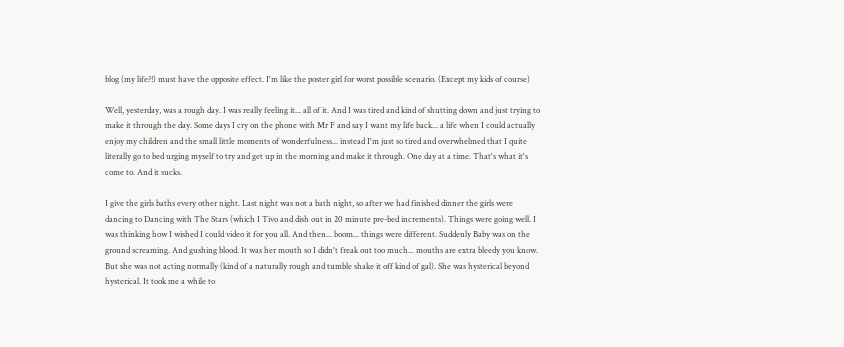blog (my life?!) must have the opposite effect. I'm like the poster girl for worst possible scenario. (Except my kids of course)

Well, yesterday, was a rough day. I was really feeling it... all of it. And I was tired and kind of shutting down and just trying to make it through the day. Some days I cry on the phone with Mr F and say I want my life back... a life when I could actually enjoy my children and the small little moments of wonderfulness... instead I'm just so tired and overwhelmed that I quite literally go to bed urging myself to try and get up in the morning and make it through. One day at a time. That's what it's come to. And it sucks.

I give the girls baths every other night. Last night was not a bath night, so after we had finished dinner the girls were dancing to Dancing with The Stars (which I Tivo and dish out in 20 minute pre-bed increments). Things were going well. I was thinking how I wished I could video it for you all. And then... boom... things were different. Suddenly Baby was on the ground screaming. And gushing blood. It was her mouth so I didn't freak out too much... mouths are extra bleedy you know. But she was not acting normally (kind of a naturally rough and tumble shake it off kind of gal). She was hysterical beyond hysterical. It took me a while to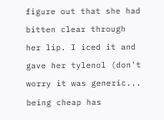figure out that she had bitten clear through her lip. I iced it and gave her tylenol (don't worry it was generic... being cheap has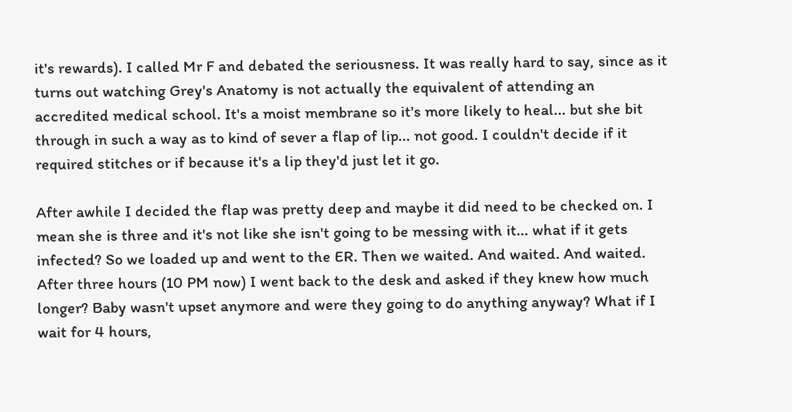it's rewards). I called Mr F and debated the seriousness. It was really hard to say, since as it turns out watching Grey's Anatomy is not actually the equivalent of attending an accredited medical school. It's a moist membrane so it's more likely to heal... but she bit through in such a way as to kind of sever a flap of lip... not good. I couldn't decide if it required stitches or if because it's a lip they'd just let it go.

After awhile I decided the flap was pretty deep and maybe it did need to be checked on. I mean she is three and it's not like she isn't going to be messing with it... what if it gets infected? So we loaded up and went to the ER. Then we waited. And waited. And waited. After three hours (10 PM now) I went back to the desk and asked if they knew how much longer? Baby wasn't upset anymore and were they going to do anything anyway? What if I wait for 4 hours,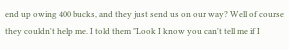end up owing 400 bucks, and they just send us on our way? Well of course they couldn't help me. I told them "Look I know you can't tell me if I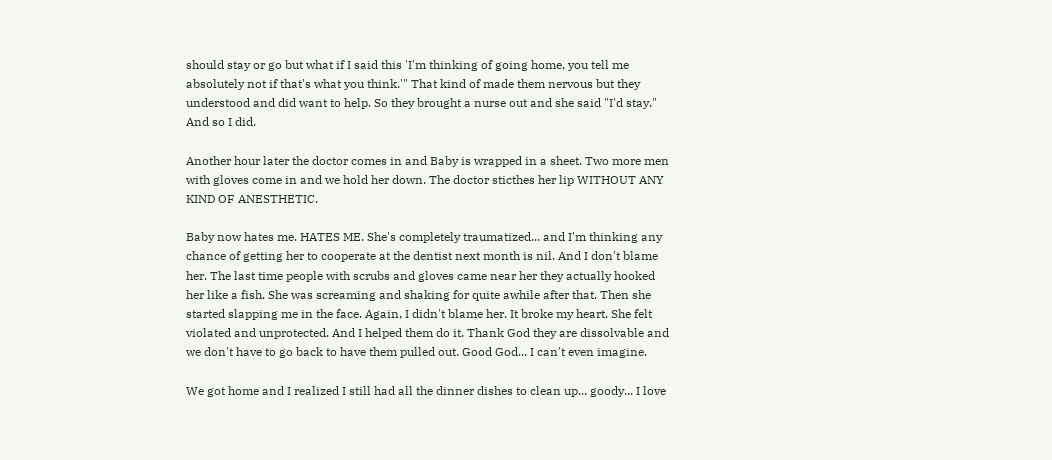should stay or go but what if I said this 'I'm thinking of going home, you tell me absolutely not if that's what you think.'" That kind of made them nervous but they understood and did want to help. So they brought a nurse out and she said "I'd stay." And so I did.

Another hour later the doctor comes in and Baby is wrapped in a sheet. Two more men with gloves come in and we hold her down. The doctor sticthes her lip WITHOUT ANY KIND OF ANESTHETIC.

Baby now hates me. HATES ME. She's completely traumatized... and I'm thinking any chance of getting her to cooperate at the dentist next month is nil. And I don't blame her. The last time people with scrubs and gloves came near her they actually hooked her like a fish. She was screaming and shaking for quite awhile after that. Then she started slapping me in the face. Again, I didn't blame her. It broke my heart. She felt violated and unprotected. And I helped them do it. Thank God they are dissolvable and we don't have to go back to have them pulled out. Good God... I can't even imagine.

We got home and I realized I still had all the dinner dishes to clean up... goody... I love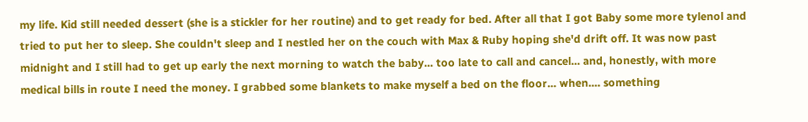my life. Kid still needed dessert (she is a stickler for her routine) and to get ready for bed. After all that I got Baby some more tylenol and tried to put her to sleep. She couldn't sleep and I nestled her on the couch with Max & Ruby hoping she'd drift off. It was now past midnight and I still had to get up early the next morning to watch the baby... too late to call and cancel... and, honestly, with more medical bills in route I need the money. I grabbed some blankets to make myself a bed on the floor... when.... something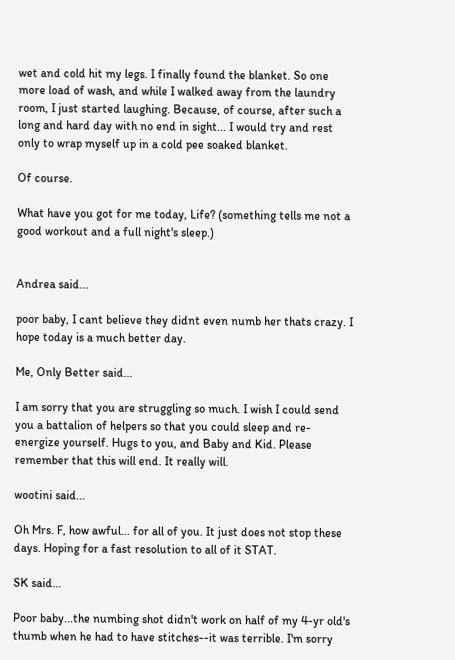wet and cold hit my legs. I finally found the blanket. So one more load of wash, and while I walked away from the laundry room, I just started laughing. Because, of course, after such a long and hard day with no end in sight... I would try and rest only to wrap myself up in a cold pee soaked blanket.

Of course.

What have you got for me today, Life? (something tells me not a good workout and a full night's sleep.)


Andrea said...

poor baby, I cant believe they didnt even numb her thats crazy. I hope today is a much better day.

Me, Only Better said...

I am sorry that you are struggling so much. I wish I could send you a battalion of helpers so that you could sleep and re-energize yourself. Hugs to you, and Baby and Kid. Please remember that this will end. It really will.

wootini said...

Oh Mrs. F, how awful... for all of you. It just does not stop these days. Hoping for a fast resolution to all of it STAT.

SK said...

Poor baby...the numbing shot didn't work on half of my 4-yr old's thumb when he had to have stitches--it was terrible. I'm sorry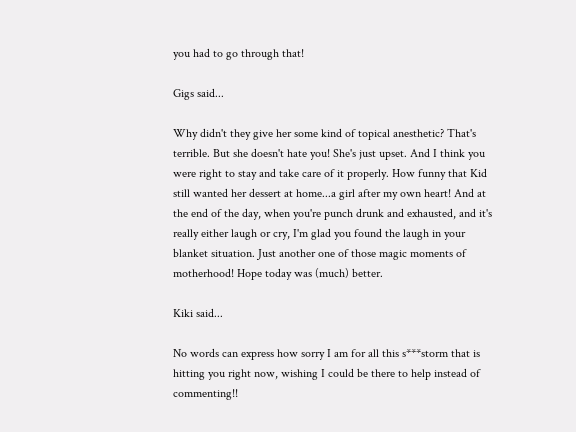you had to go through that!

Gigs said...

Why didn't they give her some kind of topical anesthetic? That's terrible. But she doesn't hate you! She's just upset. And I think you were right to stay and take care of it properly. How funny that Kid still wanted her dessert at home...a girl after my own heart! And at the end of the day, when you're punch drunk and exhausted, and it's really either laugh or cry, I'm glad you found the laugh in your blanket situation. Just another one of those magic moments of motherhood! Hope today was (much) better.

Kiki said...

No words can express how sorry I am for all this s***storm that is hitting you right now, wishing I could be there to help instead of commenting!!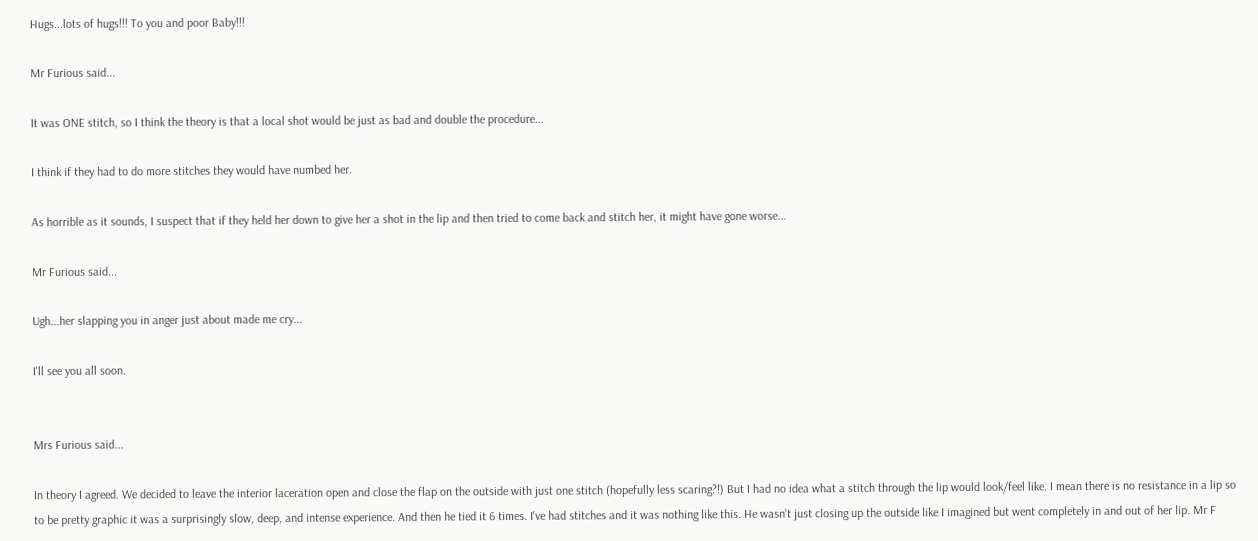Hugs...lots of hugs!!! To you and poor Baby!!!

Mr Furious said...

It was ONE stitch, so I think the theory is that a local shot would be just as bad and double the procedure...

I think if they had to do more stitches they would have numbed her.

As horrible as it sounds, I suspect that if they held her down to give her a shot in the lip and then tried to come back and stitch her, it might have gone worse...

Mr Furious said...

Ugh...her slapping you in anger just about made me cry...

I'll see you all soon.


Mrs Furious said...

In theory I agreed. We decided to leave the interior laceration open and close the flap on the outside with just one stitch (hopefully less scaring?!) But I had no idea what a stitch through the lip would look/feel like. I mean there is no resistance in a lip so to be pretty graphic it was a surprisingly slow, deep, and intense experience. And then he tied it 6 times. I've had stitches and it was nothing like this. He wasn't just closing up the outside like I imagined but went completely in and out of her lip. Mr F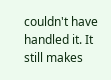couldn't have handled it. It still makes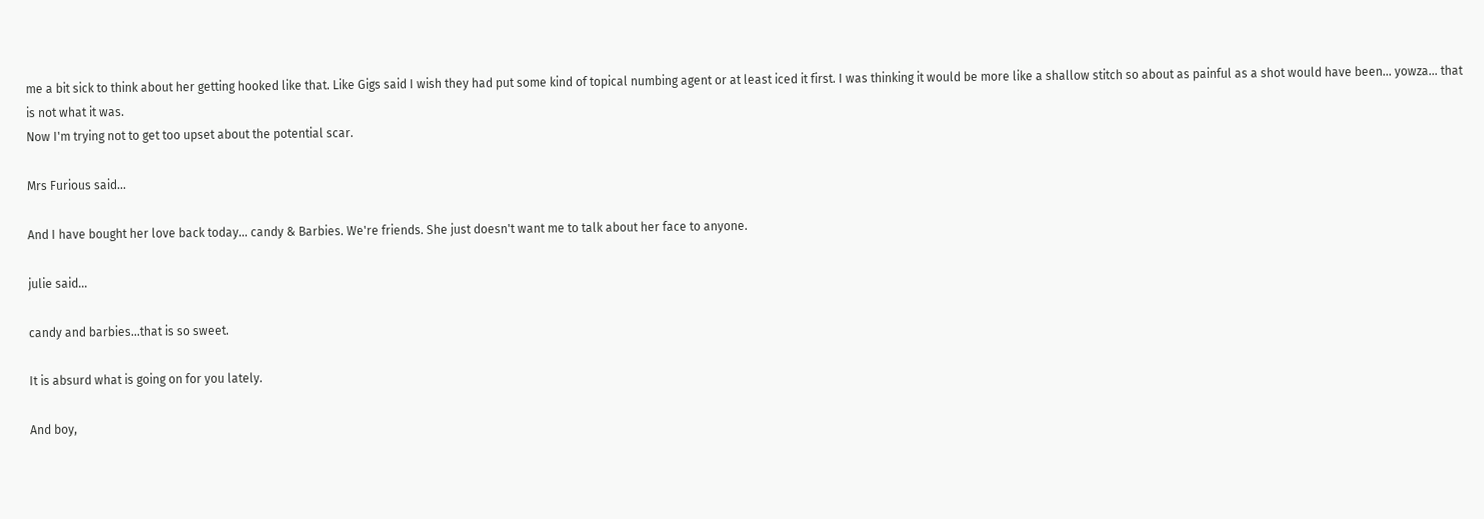me a bit sick to think about her getting hooked like that. Like Gigs said I wish they had put some kind of topical numbing agent or at least iced it first. I was thinking it would be more like a shallow stitch so about as painful as a shot would have been... yowza... that is not what it was.
Now I'm trying not to get too upset about the potential scar.

Mrs Furious said...

And I have bought her love back today... candy & Barbies. We're friends. She just doesn't want me to talk about her face to anyone.

julie said...

candy and barbies...that is so sweet.

It is absurd what is going on for you lately.

And boy,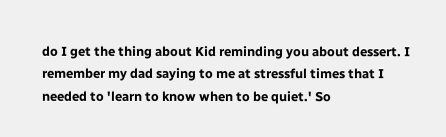do I get the thing about Kid reminding you about dessert. I remember my dad saying to me at stressful times that I needed to 'learn to know when to be quiet.' So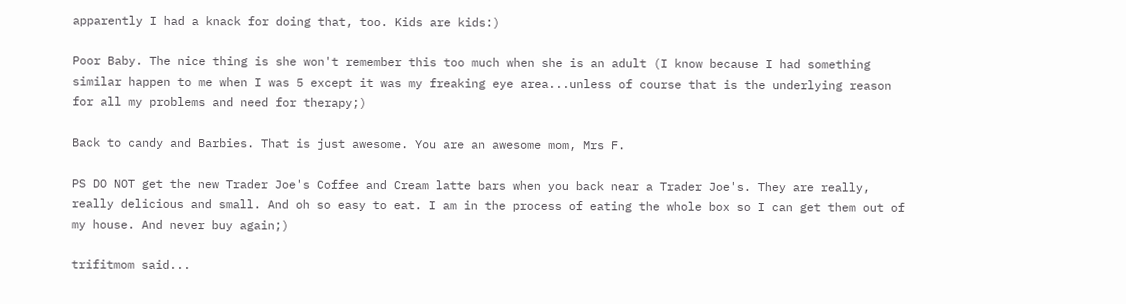apparently I had a knack for doing that, too. Kids are kids:)

Poor Baby. The nice thing is she won't remember this too much when she is an adult (I know because I had something similar happen to me when I was 5 except it was my freaking eye area...unless of course that is the underlying reason for all my problems and need for therapy;)

Back to candy and Barbies. That is just awesome. You are an awesome mom, Mrs F.

PS DO NOT get the new Trader Joe's Coffee and Cream latte bars when you back near a Trader Joe's. They are really, really delicious and small. And oh so easy to eat. I am in the process of eating the whole box so I can get them out of my house. And never buy again;)

trifitmom said...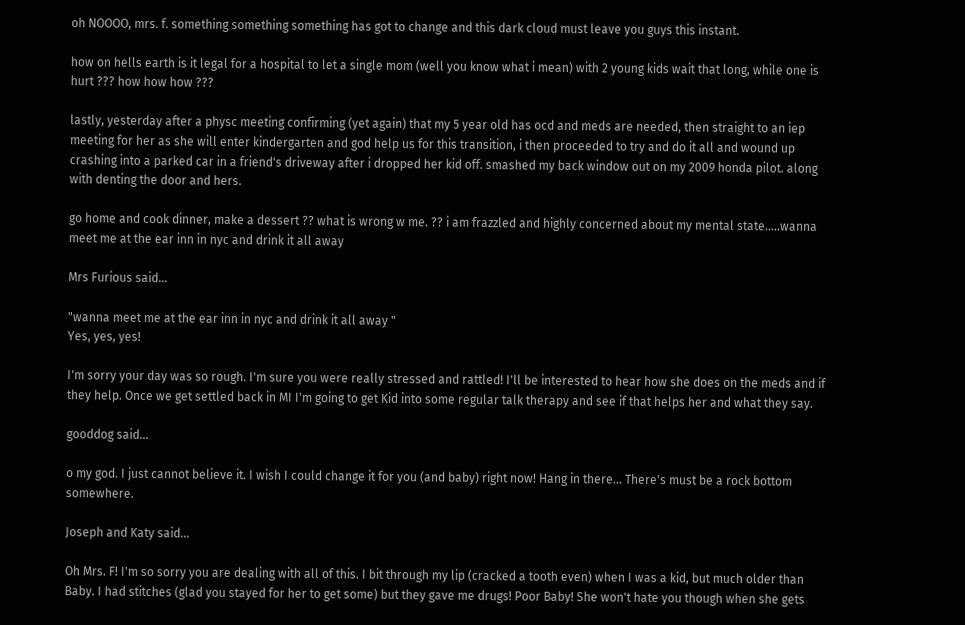oh NOOOO, mrs. f. something something something has got to change and this dark cloud must leave you guys this instant.

how on hells earth is it legal for a hospital to let a single mom (well you know what i mean) with 2 young kids wait that long, while one is hurt ??? how how how ???

lastly, yesterday after a physc meeting confirming (yet again) that my 5 year old has ocd and meds are needed, then straight to an iep meeting for her as she will enter kindergarten and god help us for this transition, i then proceeded to try and do it all and wound up crashing into a parked car in a friend's driveway after i dropped her kid off. smashed my back window out on my 2009 honda pilot. along with denting the door and hers.

go home and cook dinner, make a dessert ?? what is wrong w me. ?? i am frazzled and highly concerned about my mental state.....wanna meet me at the ear inn in nyc and drink it all away

Mrs Furious said...

"wanna meet me at the ear inn in nyc and drink it all away "
Yes, yes, yes!

I'm sorry your day was so rough. I'm sure you were really stressed and rattled! I'll be interested to hear how she does on the meds and if they help. Once we get settled back in MI I'm going to get Kid into some regular talk therapy and see if that helps her and what they say.

gooddog said...

o my god. I just cannot believe it. I wish I could change it for you (and baby) right now! Hang in there... There's must be a rock bottom somewhere.

Joseph and Katy said...

Oh Mrs. F! I'm so sorry you are dealing with all of this. I bit through my lip (cracked a tooth even) when I was a kid, but much older than Baby. I had stitches (glad you stayed for her to get some) but they gave me drugs! Poor Baby! She won't hate you though when she gets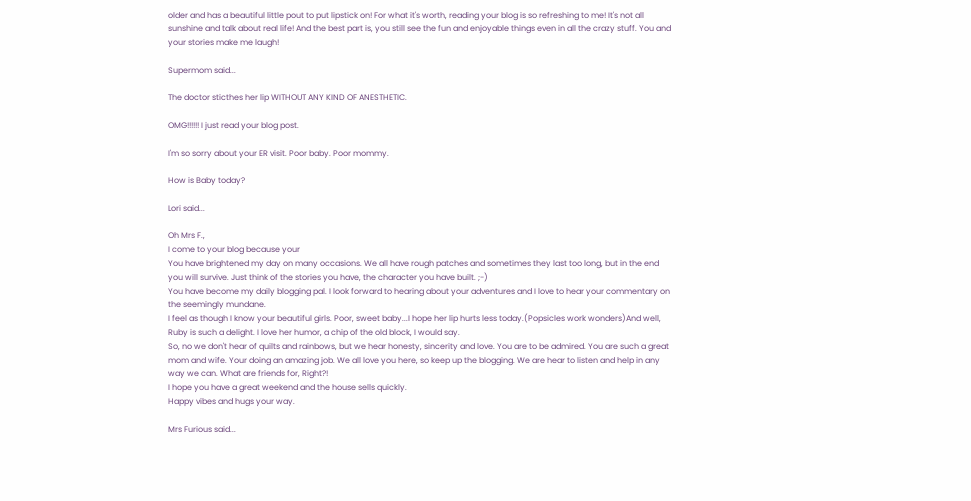older and has a beautiful little pout to put lipstick on! For what it's worth, reading your blog is so refreshing to me! It's not all sunshine and talk about real life! And the best part is, you still see the fun and enjoyable things even in all the crazy stuff. You and your stories make me laugh!

Supermom said...

The doctor sticthes her lip WITHOUT ANY KIND OF ANESTHETIC.

OMG!!!!!! I just read your blog post.

I'm so sorry about your ER visit. Poor baby. Poor mommy.

How is Baby today?

Lori said...

Oh Mrs F.,
I come to your blog because your
You have brightened my day on many occasions. We all have rough patches and sometimes they last too long, but in the end you will survive. Just think of the stories you have, the character you have built. ;-)
You have become my daily blogging pal. I look forward to hearing about your adventures and I love to hear your commentary on the seemingly mundane.
I feel as though I know your beautiful girls. Poor, sweet baby...I hope her lip hurts less today.(Popsicles work wonders)And well, Ruby is such a delight. I love her humor, a chip of the old block, I would say.
So, no we don't hear of quilts and rainbows, but we hear honesty, sincerity and love. You are to be admired. You are such a great mom and wife. Your doing an amazing job. We all love you here, so keep up the blogging. We are hear to listen and help in any way we can. What are friends for, Right?!
I hope you have a great weekend and the house sells quickly.
Happy vibes and hugs your way.

Mrs Furious said...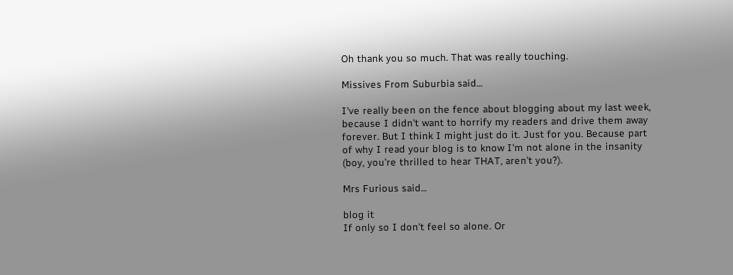Oh thank you so much. That was really touching.

Missives From Suburbia said...

I've really been on the fence about blogging about my last week, because I didn't want to horrify my readers and drive them away forever. But I think I might just do it. Just for you. Because part of why I read your blog is to know I'm not alone in the insanity (boy, you're thrilled to hear THAT, aren't you?).

Mrs Furious said...

blog it
If only so I don't feel so alone. Or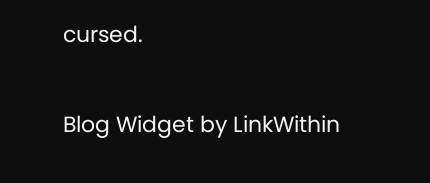cursed.

Blog Widget by LinkWithin